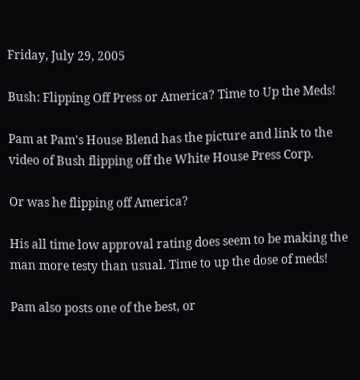Friday, July 29, 2005

Bush: Flipping Off Press or America? Time to Up the Meds!

Pam at Pam's House Blend has the picture and link to the video of Bush flipping off the White House Press Corp.

Or was he flipping off America?

His all time low approval rating does seem to be making the man more testy than usual. Time to up the dose of meds!

Pam also posts one of the best, or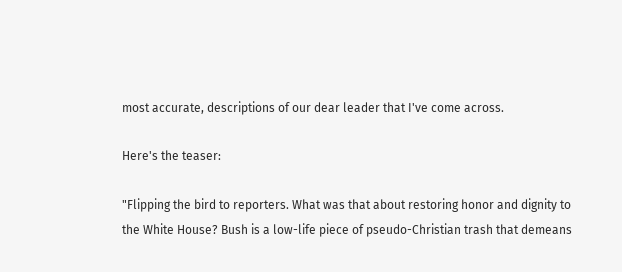most accurate, descriptions of our dear leader that I've come across.

Here's the teaser:

"Flipping the bird to reporters. What was that about restoring honor and dignity to the White House? Bush is a low-life piece of pseudo-Christian trash that demeans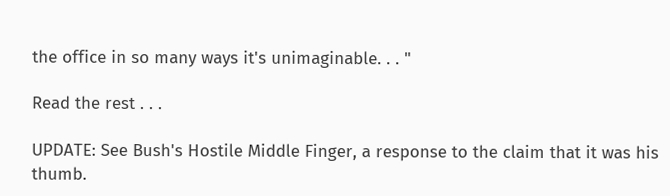the office in so many ways it's unimaginable. . . "

Read the rest . . .

UPDATE: See Bush's Hostile Middle Finger, a response to the claim that it was his thumb.